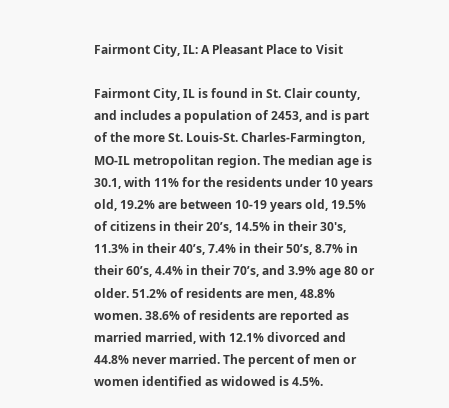Fairmont City, IL: A Pleasant Place to Visit

Fairmont City, IL is found in St. Clair county, and includes a population of 2453, and is part of the more St. Louis-St. Charles-Farmington, MO-IL metropolitan region. The median age is 30.1, with 11% for the residents under 10 years old, 19.2% are between 10-19 years old, 19.5% of citizens in their 20’s, 14.5% in their 30's, 11.3% in their 40’s, 7.4% in their 50’s, 8.7% in their 60’s, 4.4% in their 70’s, and 3.9% age 80 or older. 51.2% of residents are men, 48.8% women. 38.6% of residents are reported as married married, with 12.1% divorced and 44.8% never married. The percent of men or women identified as widowed is 4.5%.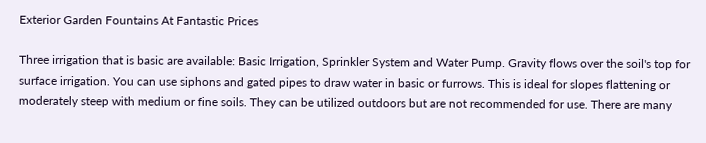Exterior Garden Fountains At Fantastic Prices

Three irrigation that is basic are available: Basic Irrigation, Sprinkler System and Water Pump. Gravity flows over the soil's top for surface irrigation. You can use siphons and gated pipes to draw water in basic or furrows. This is ideal for slopes flattening or moderately steep with medium or fine soils. They can be utilized outdoors but are not recommended for use. There are many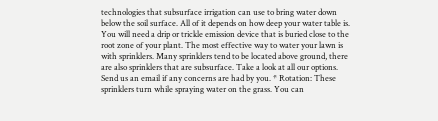technologies that subsurface irrigation can use to bring water down below the soil surface. All of it depends on how deep your water table is. You will need a drip or trickle emission device that is buried close to the root zone of your plant. The most effective way to water your lawn is with sprinklers. Many sprinklers tend to be located above ground, there are also sprinklers that are subsurface. Take a look at all our options. Send us an email if any concerns are had by you. * Rotation: These sprinklers turn while spraying water on the grass. You can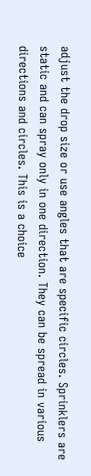adjust the drop size or use angles that are specific circles. Sprinklers are static and can spray only in one direction. They can be spread in various directions and circles. This is a choice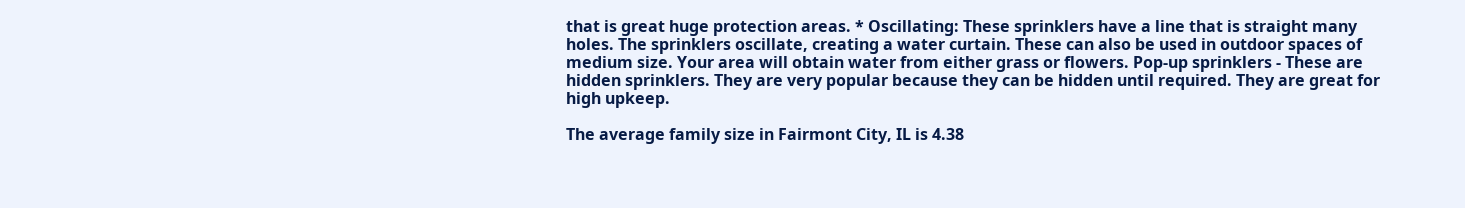that is great huge protection areas. * Oscillating: These sprinklers have a line that is straight many holes. The sprinklers oscillate, creating a water curtain. These can also be used in outdoor spaces of medium size. Your area will obtain water from either grass or flowers. Pop-up sprinklers - These are hidden sprinklers. They are very popular because they can be hidden until required. They are great for high upkeep.

The average family size in Fairmont City, IL is 4.38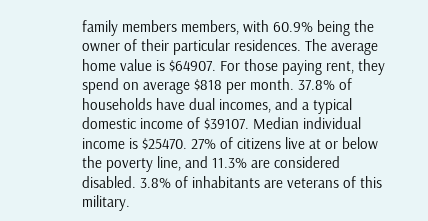family members members, with 60.9% being the owner of their particular residences. The average home value is $64907. For those paying rent, they spend on average $818 per month. 37.8% of households have dual incomes, and a typical domestic income of $39107. Median individual income is $25470. 27% of citizens live at or below the poverty line, and 11.3% are considered disabled. 3.8% of inhabitants are veterans of this military.